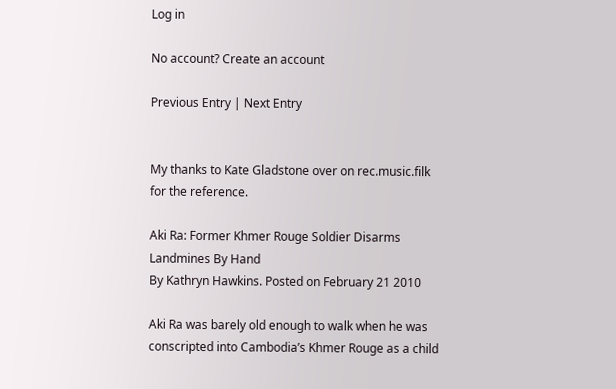Log in

No account? Create an account

Previous Entry | Next Entry


My thanks to Kate Gladstone over on rec.music.filk for the reference.

Aki Ra: Former Khmer Rouge Soldier Disarms Landmines By Hand
By Kathryn Hawkins. Posted on February 21 2010

Aki Ra was barely old enough to walk when he was conscripted into Cambodia’s Khmer Rouge as a child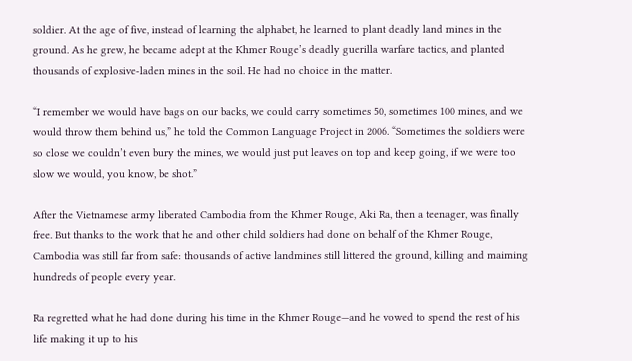soldier. At the age of five, instead of learning the alphabet, he learned to plant deadly land mines in the ground. As he grew, he became adept at the Khmer Rouge’s deadly guerilla warfare tactics, and planted thousands of explosive-laden mines in the soil. He had no choice in the matter.

“I remember we would have bags on our backs, we could carry sometimes 50, sometimes 100 mines, and we would throw them behind us,” he told the Common Language Project in 2006. “Sometimes the soldiers were so close we couldn’t even bury the mines, we would just put leaves on top and keep going, if we were too slow we would, you know, be shot.”

After the Vietnamese army liberated Cambodia from the Khmer Rouge, Aki Ra, then a teenager, was finally free. But thanks to the work that he and other child soldiers had done on behalf of the Khmer Rouge, Cambodia was still far from safe: thousands of active landmines still littered the ground, killing and maiming hundreds of people every year.

Ra regretted what he had done during his time in the Khmer Rouge—and he vowed to spend the rest of his life making it up to his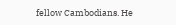fellow Cambodians. He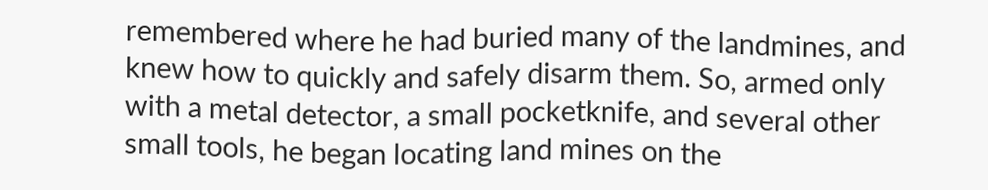remembered where he had buried many of the landmines, and knew how to quickly and safely disarm them. So, armed only with a metal detector, a small pocketknife, and several other small tools, he began locating land mines on the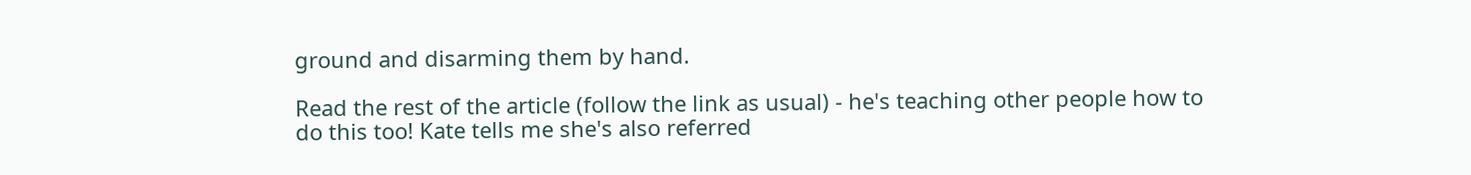ground and disarming them by hand.

Read the rest of the article (follow the link as usual) - he's teaching other people how to do this too! Kate tells me she's also referred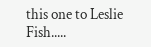this one to Leslie Fish.....